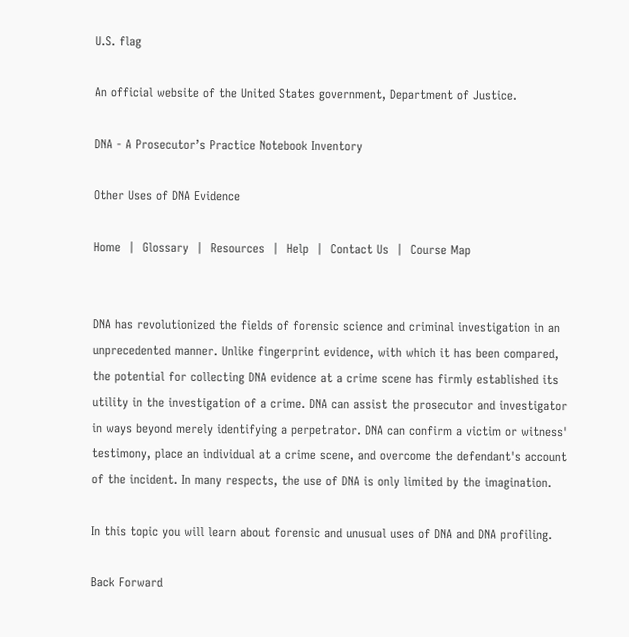U.S. flag

An official website of the United States government, Department of Justice.

DNA - A Prosecutor’s Practice Notebook Inventory

Other Uses of DNA Evidence

Home  |  Glossary  |  Resources  |  Help  |  Contact Us  |  Course Map


DNA has revolutionized the fields of forensic science and criminal investigation in an unprecedented manner. Unlike fingerprint evidence, with which it has been compared, the potential for collecting DNA evidence at a crime scene has firmly established its utility in the investigation of a crime. DNA can assist the prosecutor and investigator in ways beyond merely identifying a perpetrator. DNA can confirm a victim or witness' testimony, place an individual at a crime scene, and overcome the defendant's account of the incident. In many respects, the use of DNA is only limited by the imagination.

In this topic you will learn about forensic and unusual uses of DNA and DNA profiling.

Back Forward